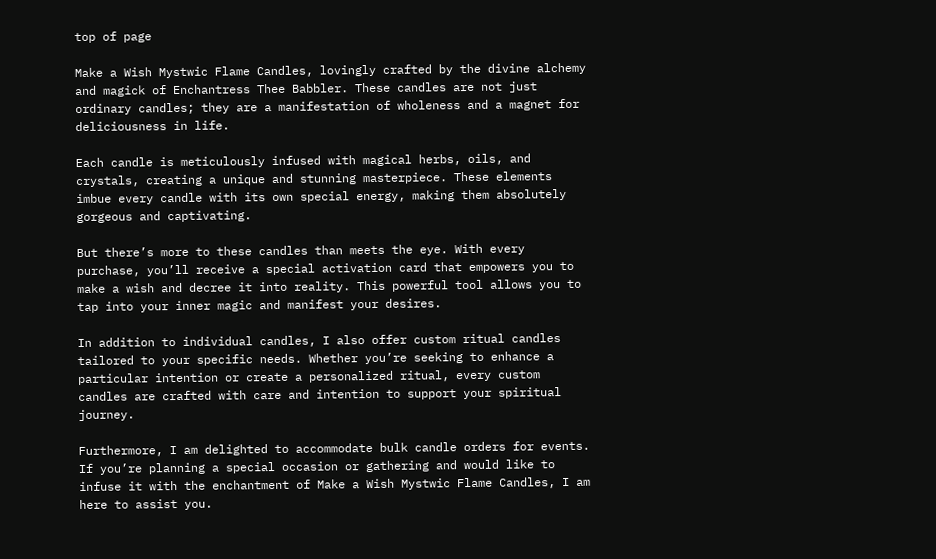top of page

Make a Wish Mystwic Flame Candles, lovingly crafted by the divine alchemy and magick of Enchantress Thee Babbler. These candles are not just ordinary candles; they are a manifestation of wholeness and a magnet for deliciousness in life.

Each candle is meticulously infused with magical herbs, oils, and crystals, creating a unique and stunning masterpiece. These elements imbue every candle with its own special energy, making them absolutely gorgeous and captivating.

But there’s more to these candles than meets the eye. With every purchase, you’ll receive a special activation card that empowers you to make a wish and decree it into reality. This powerful tool allows you to tap into your inner magic and manifest your desires.

In addition to individual candles, I also offer custom ritual candles tailored to your specific needs. Whether you’re seeking to enhance a particular intention or create a personalized ritual, every custom candles are crafted with care and intention to support your spiritual journey.

Furthermore, I am delighted to accommodate bulk candle orders for events. If you’re planning a special occasion or gathering and would like to infuse it with the enchantment of Make a Wish Mystwic Flame Candles, I am here to assist you.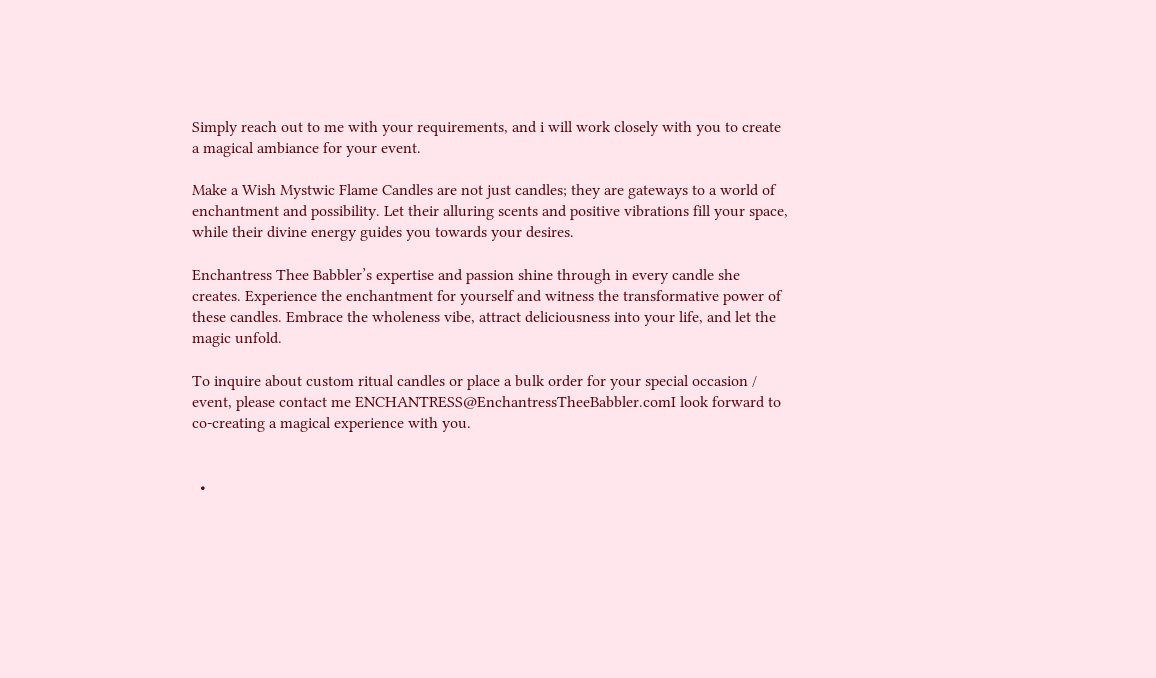Simply reach out to me with your requirements, and i will work closely with you to create a magical ambiance for your event.

Make a Wish Mystwic Flame Candles are not just candles; they are gateways to a world of enchantment and possibility. Let their alluring scents and positive vibrations fill your space, while their divine energy guides you towards your desires.

Enchantress Thee Babbler’s expertise and passion shine through in every candle she creates. Experience the enchantment for yourself and witness the transformative power of these candles. Embrace the wholeness vibe, attract deliciousness into your life, and let the magic unfold.

To inquire about custom ritual candles or place a bulk order for your special occasion / event, please contact me ENCHANTRESS@EnchantressTheeBabbler.comI look forward to co-creating a magical experience with you.


  •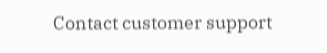Contact customer support